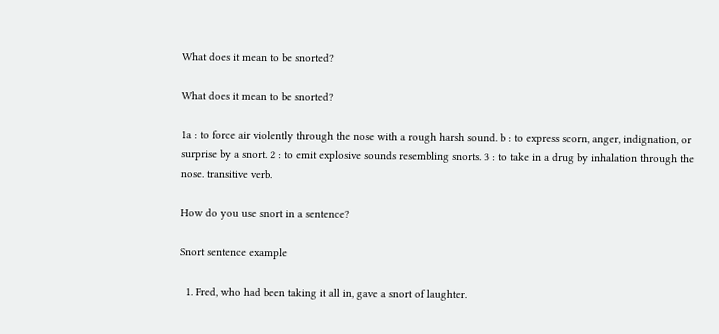What does it mean to be snorted?

What does it mean to be snorted?

1a : to force air violently through the nose with a rough harsh sound. b : to express scorn, anger, indignation, or surprise by a snort. 2 : to emit explosive sounds resembling snorts. 3 : to take in a drug by inhalation through the nose. transitive verb.

How do you use snort in a sentence?

Snort sentence example

  1. Fred, who had been taking it all in, gave a snort of laughter.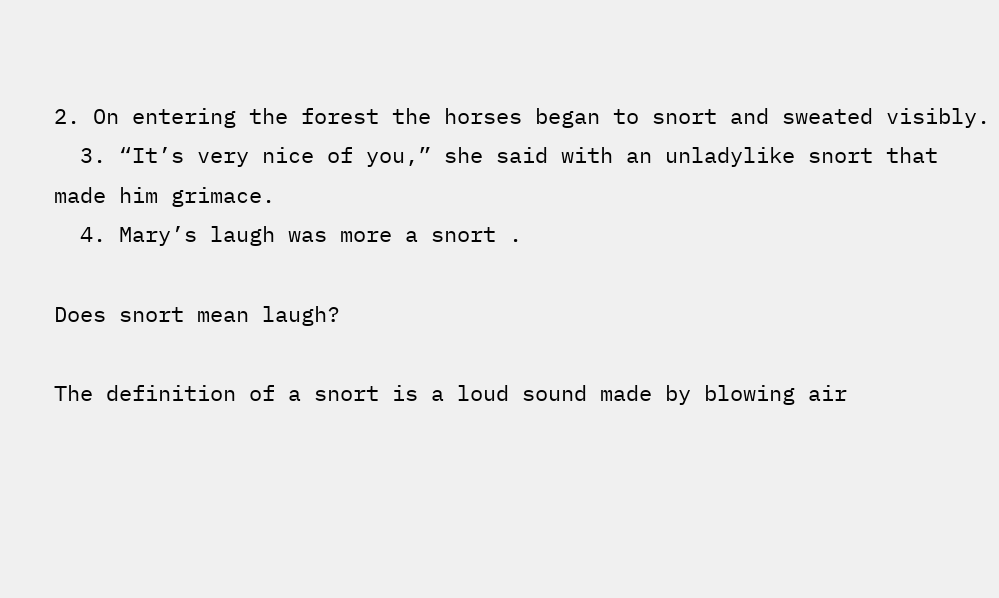2. On entering the forest the horses began to snort and sweated visibly.
  3. “It’s very nice of you,” she said with an unladylike snort that made him grimace.
  4. Mary’s laugh was more a snort .

Does snort mean laugh?

The definition of a snort is a loud sound made by blowing air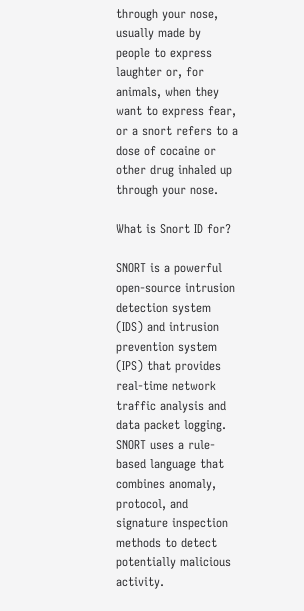through your nose, usually made by people to express laughter or, for animals, when they want to express fear, or a snort refers to a dose of cocaine or other drug inhaled up through your nose.

What is Snort ID for?

SNORT is a powerful open-source intrusion detection system (IDS) and intrusion prevention system (IPS) that provides real-time network traffic analysis and data packet logging. SNORT uses a rule-based language that combines anomaly, protocol, and signature inspection methods to detect potentially malicious activity.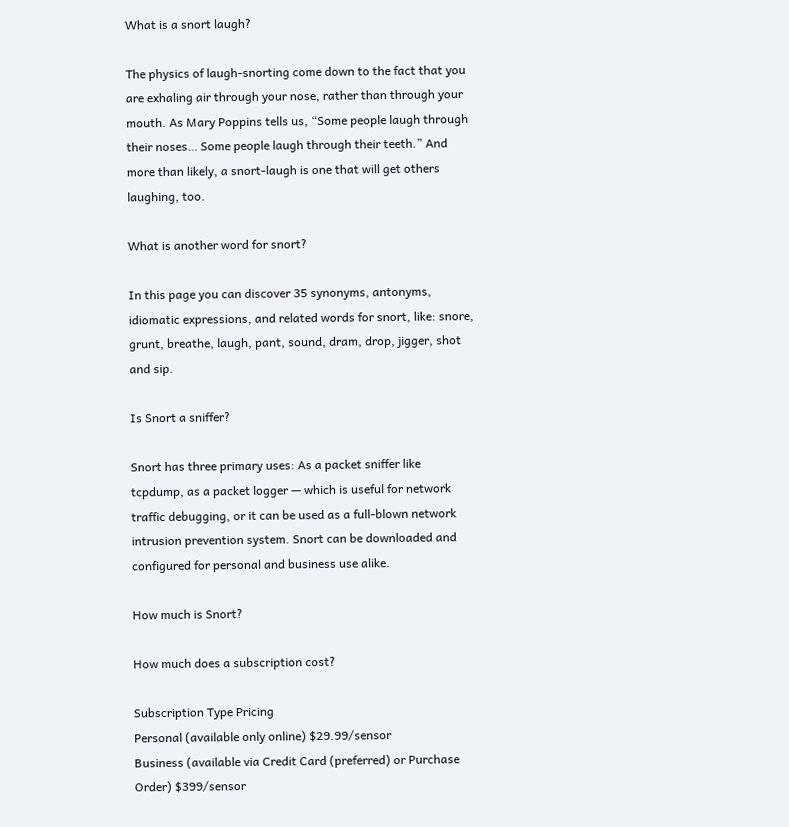What is a snort laugh?

The physics of laugh-snorting come down to the fact that you are exhaling air through your nose, rather than through your mouth. As Mary Poppins tells us, “Some people laugh through their noses… Some people laugh through their teeth.” And more than likely, a snort-laugh is one that will get others laughing, too.

What is another word for snort?

In this page you can discover 35 synonyms, antonyms, idiomatic expressions, and related words for snort, like: snore, grunt, breathe, laugh, pant, sound, dram, drop, jigger, shot and sip.

Is Snort a sniffer?

Snort has three primary uses: As a packet sniffer like tcpdump, as a packet logger — which is useful for network traffic debugging, or it can be used as a full-blown network intrusion prevention system. Snort can be downloaded and configured for personal and business use alike.

How much is Snort?

How much does a subscription cost?

Subscription Type Pricing
Personal (available only online) $29.99/sensor
Business (available via Credit Card (preferred) or Purchase Order) $399/sensor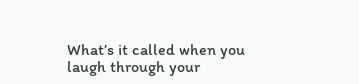What’s it called when you laugh through your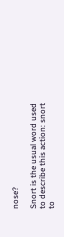nose?

Snort is the usual word used to describe this action: snort to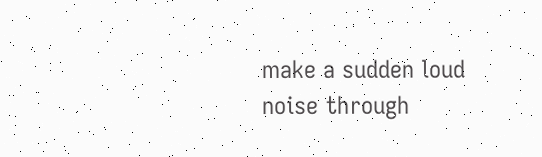make a sudden loud noise through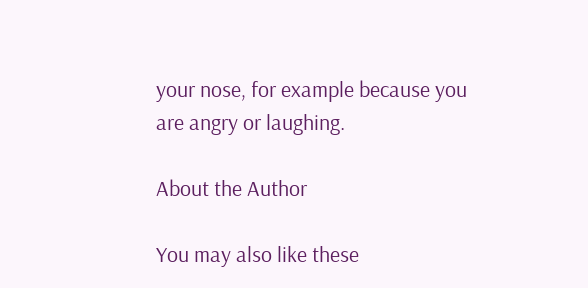your nose, for example because you are angry or laughing.

About the Author

You may also like these